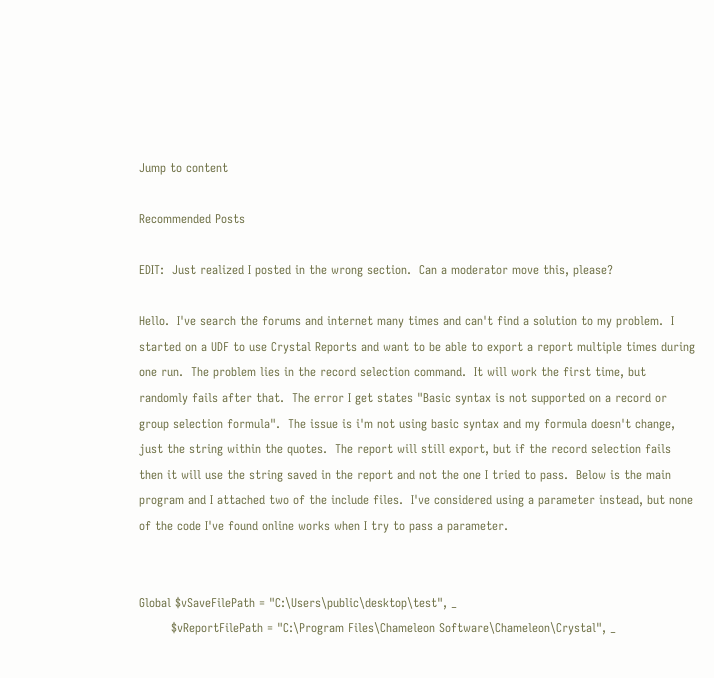Jump to content

Recommended Posts

EDIT:  Just realized I posted in the wrong section.  Can a moderator move this, please?

Hello.  I've search the forums and internet many times and can't find a solution to my problem.  I started on a UDF to use Crystal Reports and want to be able to export a report multiple times during one run.  The problem lies in the record selection command.  It will work the first time, but randomly fails after that.  The error I get states "Basic syntax is not supported on a record or group selection formula".  The issue is i'm not using basic syntax and my formula doesn't change, just the string within the quotes.  The report will still export, but if the record selection fails then it will use the string saved in the report and not the one I tried to pass.  Below is the main program and I attached two of the include files.  I've considered using a parameter instead, but none of the code I've found online works when I try to pass a parameter.


Global $vSaveFilePath = "C:\Users\public\desktop\test", _
        $vReportFilePath = "C:\Program Files\Chameleon Software\Chameleon\Crystal", _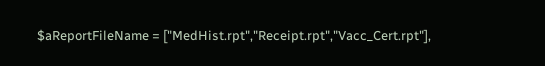$aReportFileName = ["MedHist.rpt","Receipt.rpt","Vacc_Cert.rpt"],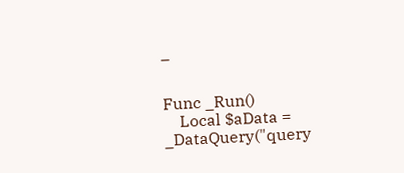_


Func _Run()
    Local $aData = _DataQuery("query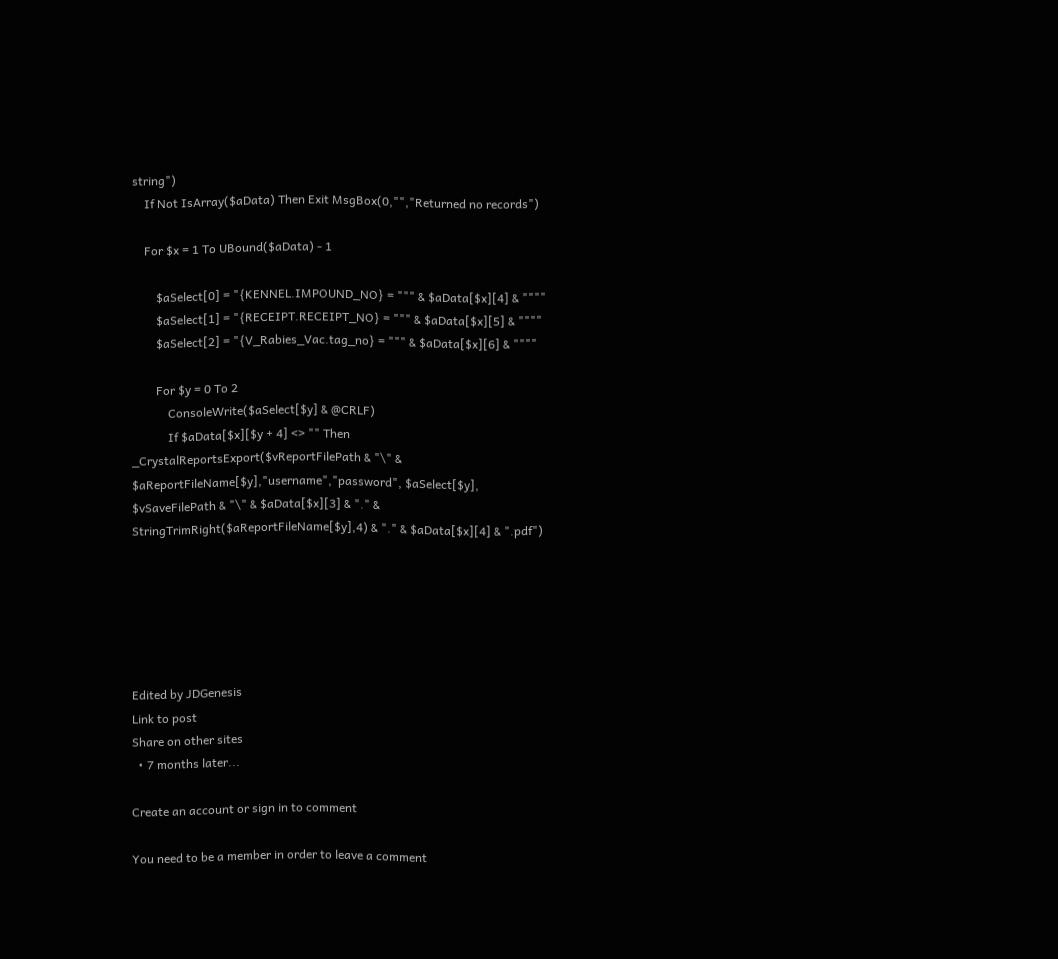string")
    If Not IsArray($aData) Then Exit MsgBox(0,"","Returned no records")

    For $x = 1 To UBound($aData) - 1

        $aSelect[0] = "{KENNEL.IMPOUND_NO} = """ & $aData[$x][4] & """"
        $aSelect[1] = "{RECEIPT.RECEIPT_NO} = """ & $aData[$x][5] & """"
        $aSelect[2] = "{V_Rabies_Vac.tag_no} = """ & $aData[$x][6] & """"

        For $y = 0 To 2
            ConsoleWrite($aSelect[$y] & @CRLF)
            If $aData[$x][$y + 4] <> "" Then _CrystalReportsExport($vReportFilePath & "\" & $aReportFileName[$y],"username","password", $aSelect[$y], $vSaveFilePath & "\" & $aData[$x][3] & "." & StringTrimRight($aReportFileName[$y],4) & "." & $aData[$x][4] & ".pdf")






Edited by JDGenesis
Link to post
Share on other sites
  • 7 months later...

Create an account or sign in to comment

You need to be a member in order to leave a comment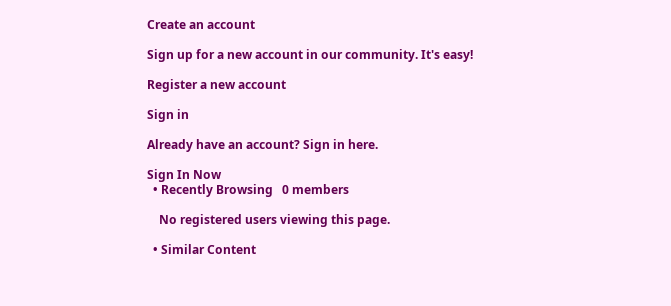Create an account

Sign up for a new account in our community. It's easy!

Register a new account

Sign in

Already have an account? Sign in here.

Sign In Now
  • Recently Browsing   0 members

    No registered users viewing this page.

  • Similar Content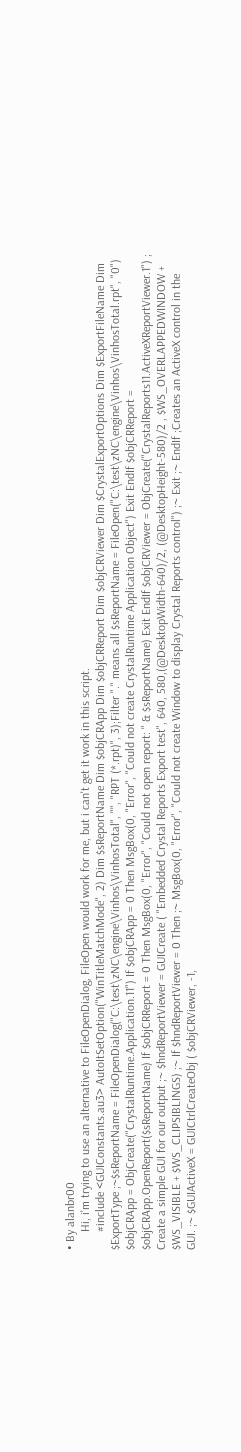• By alanbr00
      Hi, i'm trying to use an alternative to FileOpenDialog, FileOpen would work for me, but i can't get it work in this script.
      #include <GUIConstants.au3> AutoItSetOption("WinTitleMatchMode", 2) Dim $sReportName Dim $objCRApp Dim $objCRReport Dim $objCRViewer Dim $CrystalExportOptions Dim $ExportFileName Dim $ExportType ;~$sReportName = FileOpenDialog("C:\test\zNC\engine\Vinhos\VinhosTotal", "", "RPT (*.rpt)", 3);Filter "." means all $sReportName = FileOpen("C:\test\zNC\engine\Vinhos\VinhosTotal.rpt", "0") $objCRApp = ObjCreate("CrystalRuntime.Application.11") If $objCRApp = 0 Then MsgBox(0, "Error", "Could not create CrystalRuntime Application Object") Exit EndIf $objCRReport = $objCRApp.OpenReport($sReportName) If $objCRReport = 0 Then MsgBox(0, "Error", "Could not open report: " & $sReportName) Exit EndIf $objCRViewer = ObjCreate("CrystalReports11.ActiveXReportViewer.1") ; Create a simple GUI for our output ;~ $hndReportViewer = GUICreate ( "Embedded Crystal Reports Export test", 640, 580,(@DesktopWidth-640)/2, (@DesktopHeight-580)/2 , $WS_OVERLAPPEDWINDOW + $WS_VISIBLE + $WS_CLIPSIBLINGS) ;~ If $hndReportViewer = 0 Then ;~ MsgBox(0, "Error", "Could not create Window to display Crystal Reports control") ;~ Exit ;~ EndIf ;Creates an ActiveX control in the GUI. ;~ $GUIActiveX = GUICtrlCreateObj ( $objCRViewer, -1,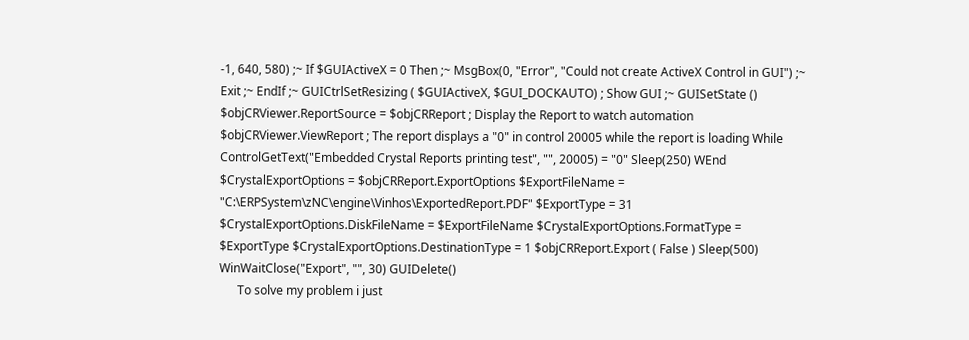-1, 640, 580) ;~ If $GUIActiveX = 0 Then ;~ MsgBox(0, "Error", "Could not create ActiveX Control in GUI") ;~ Exit ;~ EndIf ;~ GUICtrlSetResizing ( $GUIActiveX, $GUI_DOCKAUTO) ; Show GUI ;~ GUISetState () $objCRViewer.ReportSource = $objCRReport ; Display the Report to watch automation $objCRViewer.ViewReport ; The report displays a "0" in control 20005 while the report is loading While ControlGetText("Embedded Crystal Reports printing test", "", 20005) = "0" Sleep(250) WEnd $CrystalExportOptions = $objCRReport.ExportOptions $ExportFileName = "C:\ERPSystem\zNC\engine\Vinhos\ExportedReport.PDF" $ExportType = 31 $CrystalExportOptions.DiskFileName = $ExportFileName $CrystalExportOptions.FormatType = $ExportType $CrystalExportOptions.DestinationType = 1 $objCRReport.Export ( False ) Sleep(500) WinWaitClose("Export", "", 30) GUIDelete()
      To solve my problem i just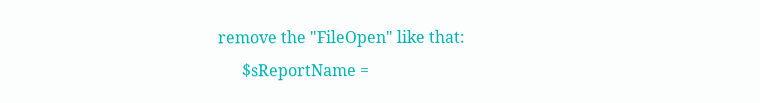remove the "FileOpen" like that:
      $sReportName =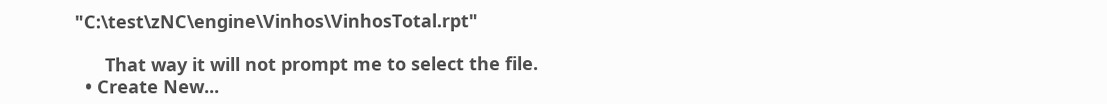"C:\test\zNC\engine\Vinhos\VinhosTotal.rpt"

      That way it will not prompt me to select the file.
  • Create New...